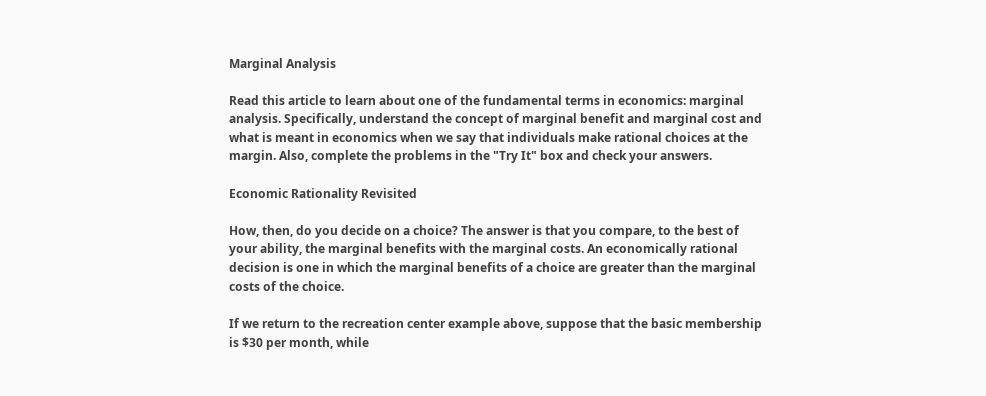Marginal Analysis

Read this article to learn about one of the fundamental terms in economics: marginal analysis. Specifically, understand the concept of marginal benefit and marginal cost and what is meant in economics when we say that individuals make rational choices at the margin. Also, complete the problems in the "Try It" box and check your answers.

Economic Rationality Revisited

How, then, do you decide on a choice? The answer is that you compare, to the best of your ability, the marginal benefits with the marginal costs. An economically rational decision is one in which the marginal benefits of a choice are greater than the marginal costs of the choice.

If we return to the recreation center example above, suppose that the basic membership is $30 per month, while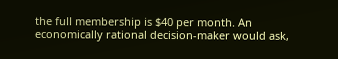the full membership is $40 per month. An economically rational decision-maker would ask,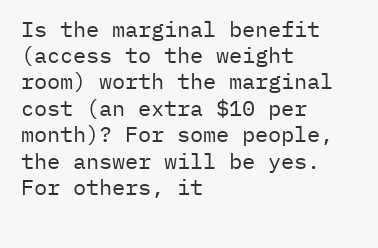Is the marginal benefit (access to the weight room) worth the marginal cost (an extra $10 per month)? For some people, the answer will be yes. For others, it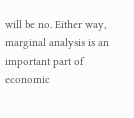will be no. Either way, marginal analysis is an important part of economic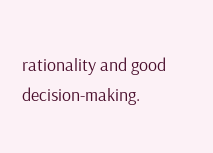rationality and good decision-making.